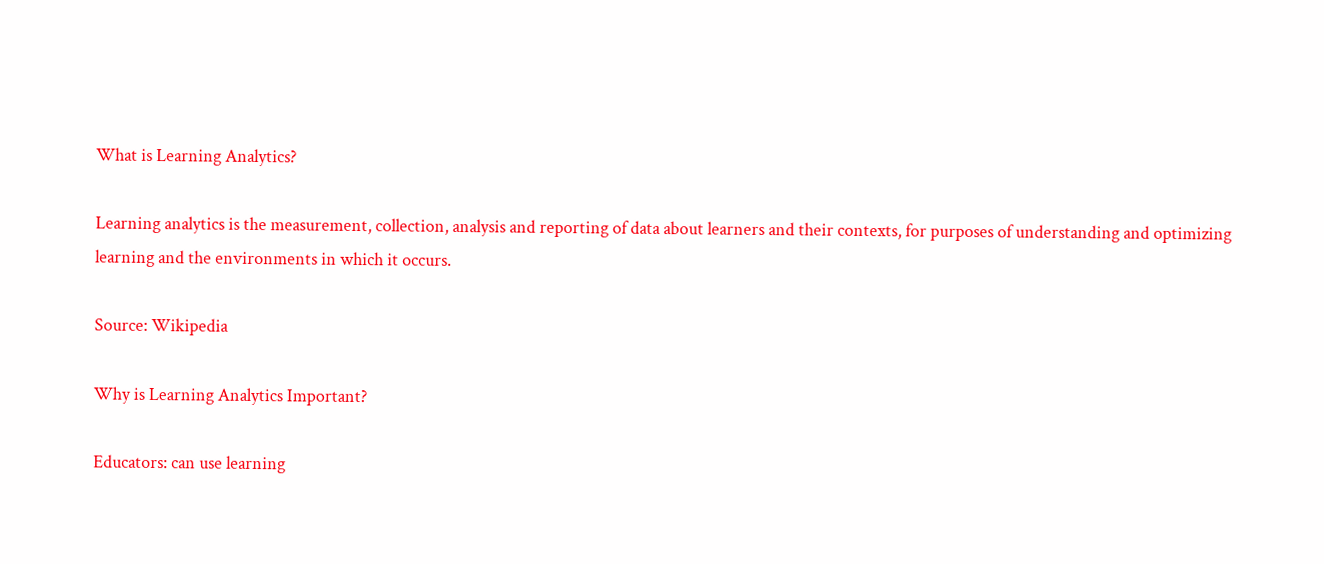What is Learning Analytics?

Learning analytics is the measurement, collection, analysis and reporting of data about learners and their contexts, for purposes of understanding and optimizing learning and the environments in which it occurs.

Source: Wikipedia

Why is Learning Analytics Important?

Educators: can use learning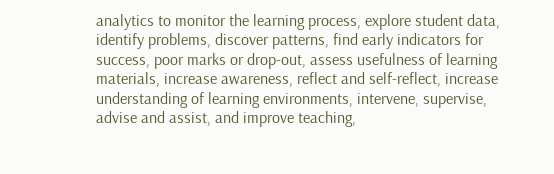analytics to monitor the learning process, explore student data, identify problems, discover patterns, find early indicators for success, poor marks or drop-out, assess usefulness of learning materials, increase awareness, reflect and self-reflect, increase understanding of learning environments, intervene, supervise, advise and assist, and improve teaching,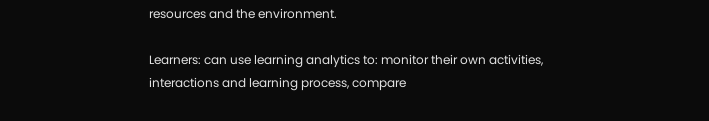resources and the environment.

Learners: can use learning analytics to: monitor their own activities, interactions and learning process, compare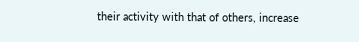their activity with that of others, increase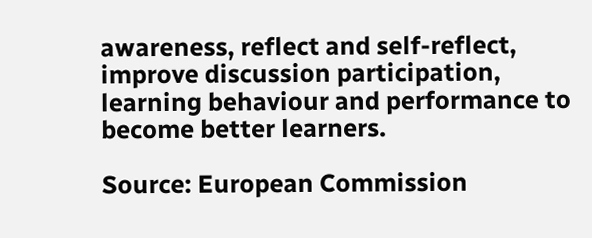awareness, reflect and self-reflect, improve discussion participation, learning behaviour and performance to become better learners.

Source: European Commission